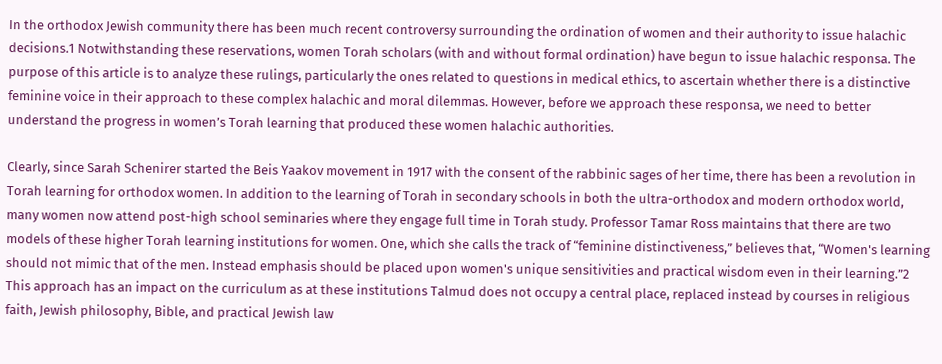In the orthodox Jewish community there has been much recent controversy surrounding the ordination of women and their authority to issue halachic decisions.1 Notwithstanding these reservations, women Torah scholars (with and without formal ordination) have begun to issue halachic responsa. The purpose of this article is to analyze these rulings, particularly the ones related to questions in medical ethics, to ascertain whether there is a distinctive feminine voice in their approach to these complex halachic and moral dilemmas. However, before we approach these responsa, we need to better understand the progress in women’s Torah learning that produced these women halachic authorities.

Clearly, since Sarah Schenirer started the Beis Yaakov movement in 1917 with the consent of the rabbinic sages of her time, there has been a revolution in Torah learning for orthodox women. In addition to the learning of Torah in secondary schools in both the ultra-orthodox and modern orthodox world, many women now attend post-high school seminaries where they engage full time in Torah study. Professor Tamar Ross maintains that there are two models of these higher Torah learning institutions for women. One, which she calls the track of “feminine distinctiveness,” believes that, “Women's learning should not mimic that of the men. Instead emphasis should be placed upon women's unique sensitivities and practical wisdom even in their learning.”2 This approach has an impact on the curriculum as at these institutions Talmud does not occupy a central place, replaced instead by courses in religious faith, Jewish philosophy, Bible, and practical Jewish law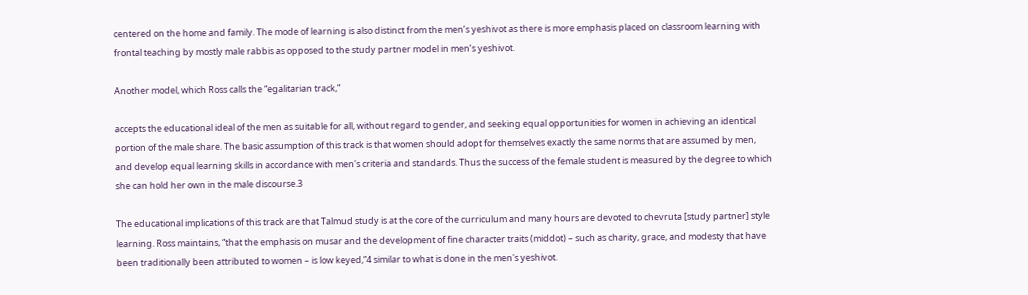centered on the home and family. The mode of learning is also distinct from the men’s yeshivot as there is more emphasis placed on classroom learning with frontal teaching by mostly male rabbis as opposed to the study partner model in men’s yeshivot.

Another model, which Ross calls the “egalitarian track,”

accepts the educational ideal of the men as suitable for all, without regard to gender, and seeking equal opportunities for women in achieving an identical portion of the male share. The basic assumption of this track is that women should adopt for themselves exactly the same norms that are assumed by men, and develop equal learning skills in accordance with men's criteria and standards. Thus the success of the female student is measured by the degree to which she can hold her own in the male discourse.3

The educational implications of this track are that Talmud study is at the core of the curriculum and many hours are devoted to chevruta [study partner] style learning. Ross maintains, “that the emphasis on musar and the development of fine character traits (middot) – such as charity, grace, and modesty that have been traditionally been attributed to women – is low keyed,”4 similar to what is done in the men's yeshivot.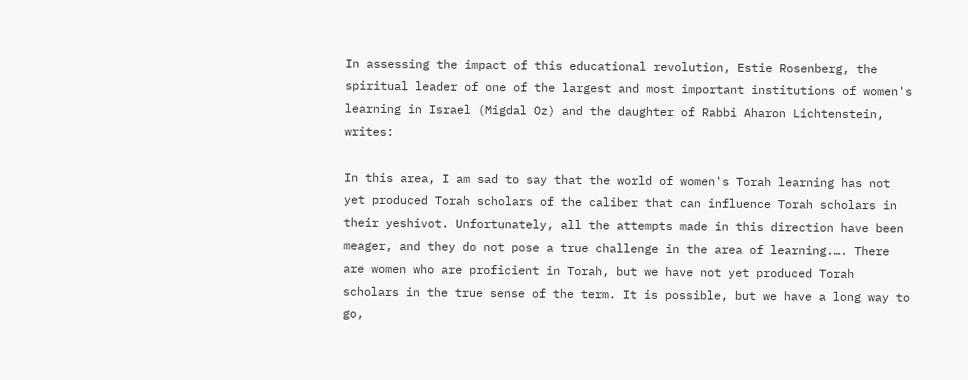In assessing the impact of this educational revolution, Estie Rosenberg, the spiritual leader of one of the largest and most important institutions of women's learning in Israel (Migdal Oz) and the daughter of Rabbi Aharon Lichtenstein, writes:

In this area, I am sad to say that the world of women's Torah learning has not yet produced Torah scholars of the caliber that can influence Torah scholars in their yeshivot. Unfortunately, all the attempts made in this direction have been meager, and they do not pose a true challenge in the area of learning.…. There are women who are proficient in Torah, but we have not yet produced Torah scholars in the true sense of the term. It is possible, but we have a long way to go,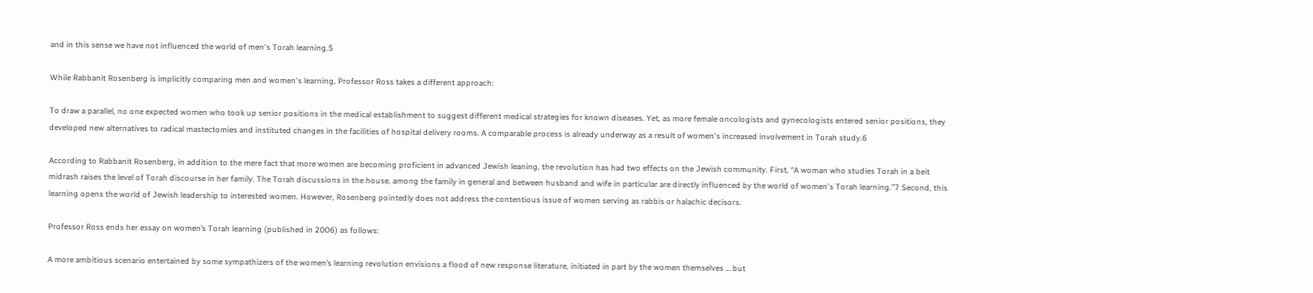and in this sense we have not influenced the world of men's Torah learning.5

While Rabbanit Rosenberg is implicitly comparing men and women's learning, Professor Ross takes a different approach:

To draw a parallel, no one expected women who took up senior positions in the medical establishment to suggest different medical strategies for known diseases. Yet, as more female oncologists and gynecologists entered senior positions, they developed new alternatives to radical mastectomies and instituted changes in the facilities of hospital delivery rooms. A comparable process is already underway as a result of women's increased involvement in Torah study.6

According to Rabbanit Rosenberg, in addition to the mere fact that more women are becoming proficient in advanced Jewish leaning, the revolution has had two effects on the Jewish community. First, “A woman who studies Torah in a beit midrash raises the level of Torah discourse in her family. The Torah discussions in the house, among the family in general and between husband and wife in particular are directly influenced by the world of women's Torah learning.”7 Second, this learning opens the world of Jewish leadership to interested women. However, Rosenberg pointedly does not address the contentious issue of women serving as rabbis or halachic decisors.

Professor Ross ends her essay on women’s Torah learning (published in 2006) as follows:

A more ambitious scenario entertained by some sympathizers of the women’s learning revolution envisions a flood of new response literature, initiated in part by the women themselves … but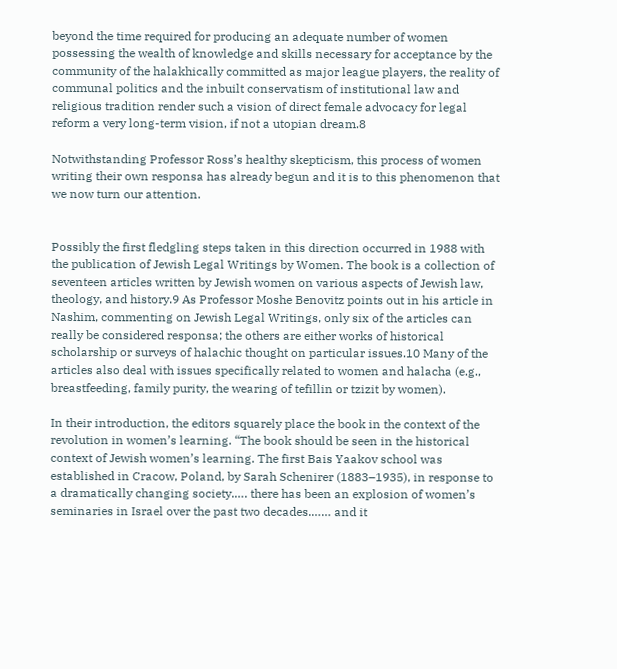beyond the time required for producing an adequate number of women possessing the wealth of knowledge and skills necessary for acceptance by the community of the halakhically committed as major league players, the reality of communal politics and the inbuilt conservatism of institutional law and religious tradition render such a vision of direct female advocacy for legal reform a very long-term vision, if not a utopian dream.8

Notwithstanding Professor Ross’s healthy skepticism, this process of women writing their own responsa has already begun and it is to this phenomenon that we now turn our attention.


Possibly the first fledgling steps taken in this direction occurred in 1988 with the publication of Jewish Legal Writings by Women. The book is a collection of seventeen articles written by Jewish women on various aspects of Jewish law, theology, and history.9 As Professor Moshe Benovitz points out in his article in Nashim, commenting on Jewish Legal Writings, only six of the articles can really be considered responsa; the others are either works of historical scholarship or surveys of halachic thought on particular issues.10 Many of the articles also deal with issues specifically related to women and halacha (e.g., breastfeeding, family purity, the wearing of tefillin or tzizit by women).

In their introduction, the editors squarely place the book in the context of the revolution in women’s learning. “The book should be seen in the historical context of Jewish women’s learning. The first Bais Yaakov school was established in Cracow, Poland, by Sarah Schenirer (1883–1935), in response to a dramatically changing society.…. there has been an explosion of women’s seminaries in Israel over the past two decades.…… and it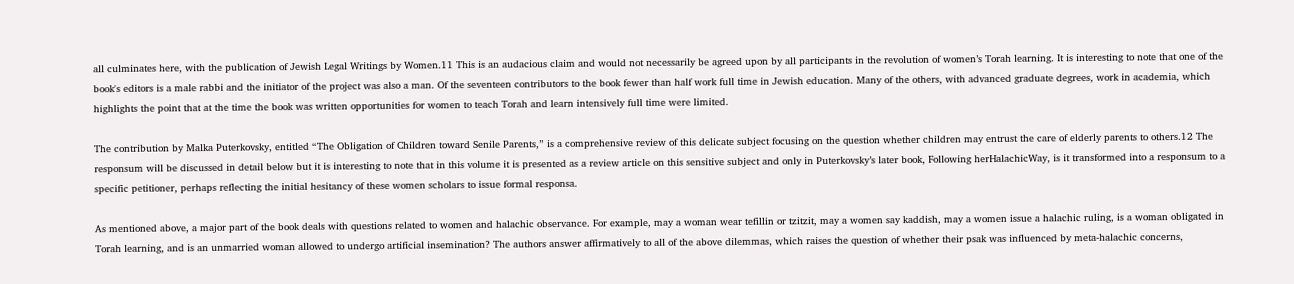all culminates here, with the publication of Jewish Legal Writings by Women.11 This is an audacious claim and would not necessarily be agreed upon by all participants in the revolution of women’s Torah learning. It is interesting to note that one of the book's editors is a male rabbi and the initiator of the project was also a man. Of the seventeen contributors to the book fewer than half work full time in Jewish education. Many of the others, with advanced graduate degrees, work in academia, which highlights the point that at the time the book was written opportunities for women to teach Torah and learn intensively full time were limited.

The contribution by Malka Puterkovsky, entitled “The Obligation of Children toward Senile Parents,” is a comprehensive review of this delicate subject focusing on the question whether children may entrust the care of elderly parents to others.12 The responsum will be discussed in detail below but it is interesting to note that in this volume it is presented as a review article on this sensitive subject and only in Puterkovsky’s later book, Following herHalachicWay, is it transformed into a responsum to a specific petitioner, perhaps reflecting the initial hesitancy of these women scholars to issue formal responsa.

As mentioned above, a major part of the book deals with questions related to women and halachic observance. For example, may a woman wear tefillin or tzitzit, may a women say kaddish, may a women issue a halachic ruling, is a woman obligated in Torah learning, and is an unmarried woman allowed to undergo artificial insemination? The authors answer affirmatively to all of the above dilemmas, which raises the question of whether their psak was influenced by meta-halachic concerns,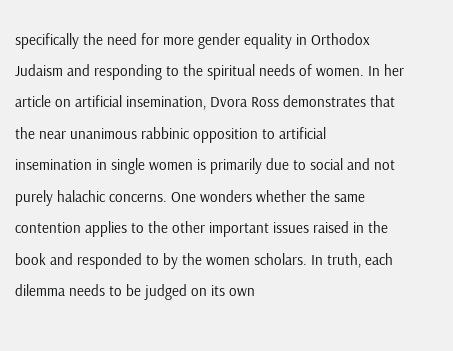specifically the need for more gender equality in Orthodox Judaism and responding to the spiritual needs of women. In her article on artificial insemination, Dvora Ross demonstrates that the near unanimous rabbinic opposition to artificial insemination in single women is primarily due to social and not purely halachic concerns. One wonders whether the same contention applies to the other important issues raised in the book and responded to by the women scholars. In truth, each dilemma needs to be judged on its own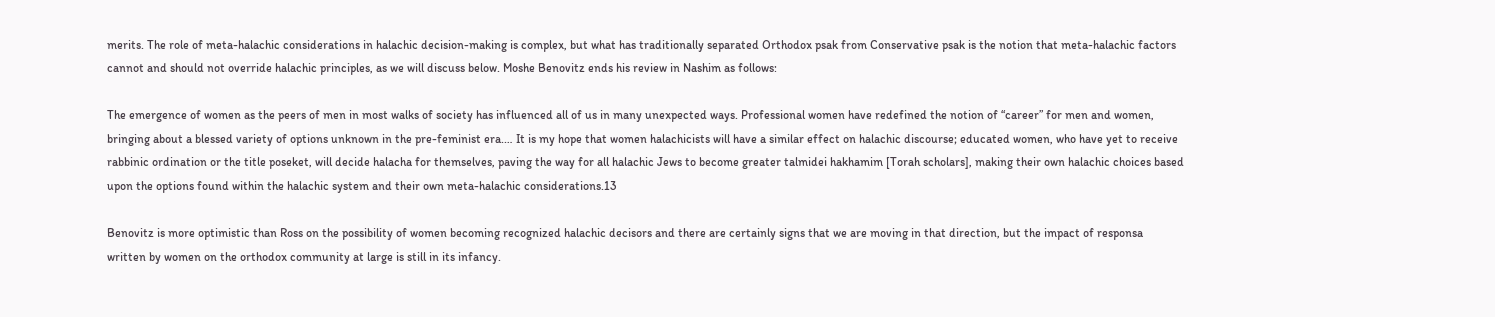merits. The role of meta-halachic considerations in halachic decision-making is complex, but what has traditionally separated Orthodox psak from Conservative psak is the notion that meta-halachic factors cannot and should not override halachic principles, as we will discuss below. Moshe Benovitz ends his review in Nashim as follows:

The emergence of women as the peers of men in most walks of society has influenced all of us in many unexpected ways. Professional women have redefined the notion of “career” for men and women, bringing about a blessed variety of options unknown in the pre-feminist era.… It is my hope that women halachicists will have a similar effect on halachic discourse; educated women, who have yet to receive rabbinic ordination or the title poseket, will decide halacha for themselves, paving the way for all halachic Jews to become greater talmidei hakhamim [Torah scholars], making their own halachic choices based upon the options found within the halachic system and their own meta-halachic considerations.13

Benovitz is more optimistic than Ross on the possibility of women becoming recognized halachic decisors and there are certainly signs that we are moving in that direction, but the impact of responsa written by women on the orthodox community at large is still in its infancy.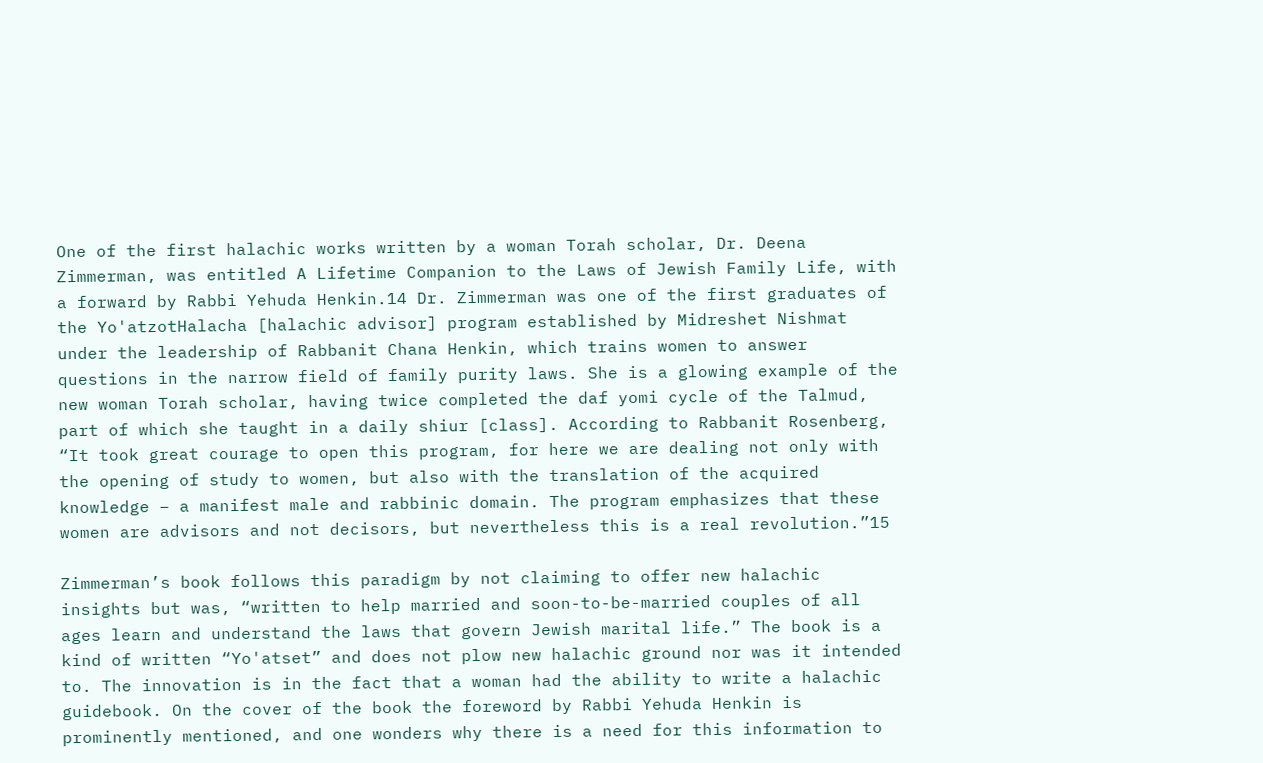One of the first halachic works written by a woman Torah scholar, Dr. Deena Zimmerman, was entitled A Lifetime Companion to the Laws of Jewish Family Life, with a forward by Rabbi Yehuda Henkin.14 Dr. Zimmerman was one of the first graduates of the Yo'atzotHalacha [halachic advisor] program established by Midreshet Nishmat under the leadership of Rabbanit Chana Henkin, which trains women to answer questions in the narrow field of family purity laws. She is a glowing example of the new woman Torah scholar, having twice completed the daf yomi cycle of the Talmud, part of which she taught in a daily shiur [class]. According to Rabbanit Rosenberg, “It took great courage to open this program, for here we are dealing not only with the opening of study to women, but also with the translation of the acquired knowledge – a manifest male and rabbinic domain. The program emphasizes that these women are advisors and not decisors, but nevertheless this is a real revolution.”15

Zimmerman’s book follows this paradigm by not claiming to offer new halachic insights but was, “written to help married and soon-to-be-married couples of all ages learn and understand the laws that govern Jewish marital life.” The book is a kind of written “Yo'atset” and does not plow new halachic ground nor was it intended to. The innovation is in the fact that a woman had the ability to write a halachic guidebook. On the cover of the book the foreword by Rabbi Yehuda Henkin is prominently mentioned, and one wonders why there is a need for this information to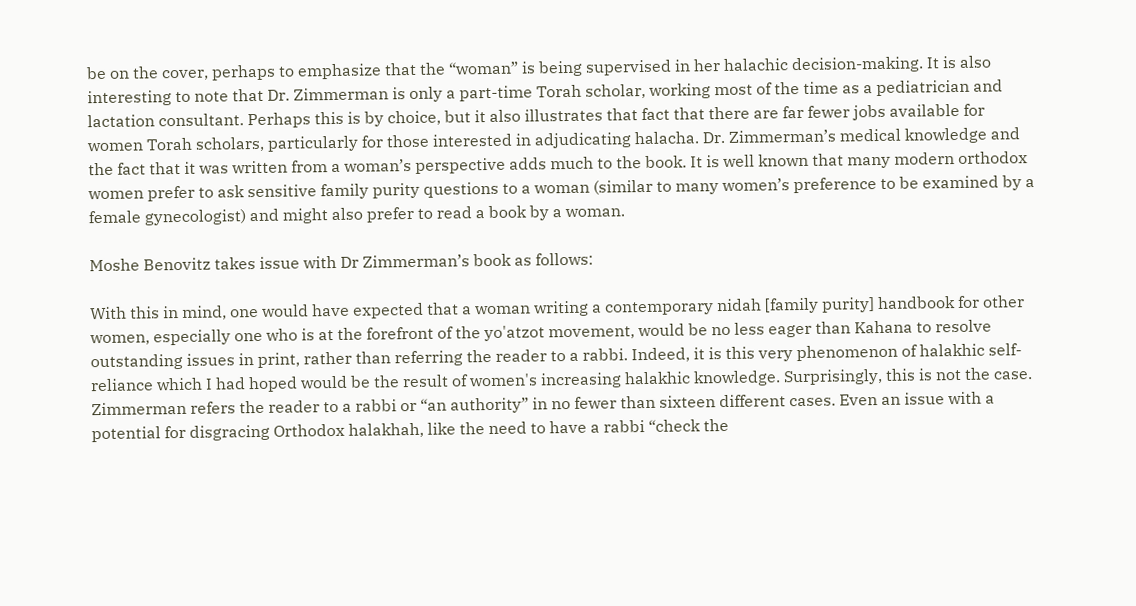be on the cover, perhaps to emphasize that the “woman” is being supervised in her halachic decision-making. It is also interesting to note that Dr. Zimmerman is only a part-time Torah scholar, working most of the time as a pediatrician and lactation consultant. Perhaps this is by choice, but it also illustrates that fact that there are far fewer jobs available for women Torah scholars, particularly for those interested in adjudicating halacha. Dr. Zimmerman’s medical knowledge and the fact that it was written from a woman’s perspective adds much to the book. It is well known that many modern orthodox women prefer to ask sensitive family purity questions to a woman (similar to many women’s preference to be examined by a female gynecologist) and might also prefer to read a book by a woman.

Moshe Benovitz takes issue with Dr Zimmerman’s book as follows:

With this in mind, one would have expected that a woman writing a contemporary nidah [family purity] handbook for other women, especially one who is at the forefront of the yo'atzot movement, would be no less eager than Kahana to resolve outstanding issues in print, rather than referring the reader to a rabbi. Indeed, it is this very phenomenon of halakhic self-reliance which I had hoped would be the result of women's increasing halakhic knowledge. Surprisingly, this is not the case. Zimmerman refers the reader to a rabbi or “an authority” in no fewer than sixteen different cases. Even an issue with a potential for disgracing Orthodox halakhah, like the need to have a rabbi “check the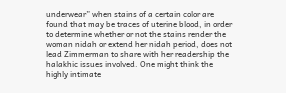underwear” when stains of a certain color are found that may be traces of uterine blood, in order to determine whether or not the stains render the woman nidah or extend her nidah period, does not lead Zimmerman to share with her readership the halakhic issues involved. One might think the highly intimate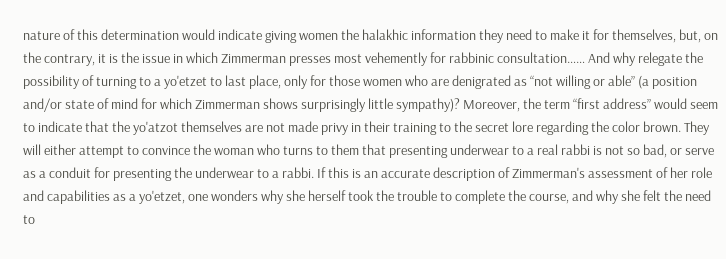nature of this determination would indicate giving women the halakhic information they need to make it for themselves, but, on the contrary, it is the issue in which Zimmerman presses most vehemently for rabbinic consultation…… And why relegate the possibility of turning to a yo'etzet to last place, only for those women who are denigrated as “not willing or able” (a position and/or state of mind for which Zimmerman shows surprisingly little sympathy)? Moreover, the term “first address” would seem to indicate that the yo'atzot themselves are not made privy in their training to the secret lore regarding the color brown. They will either attempt to convince the woman who turns to them that presenting underwear to a real rabbi is not so bad, or serve as a conduit for presenting the underwear to a rabbi. If this is an accurate description of Zimmerman's assessment of her role and capabilities as a yo'etzet, one wonders why she herself took the trouble to complete the course, and why she felt the need to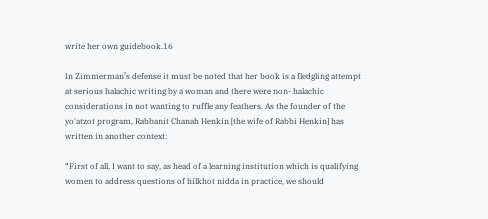write her own guidebook.16

In Zimmerman’s defense it must be noted that her book is a fledgling attempt at serious halachic writing by a woman and there were non- halachic considerations in not wanting to ruffle any feathers. As the founder of the yo'atzot program, Rabbanit Chanah Henkin [the wife of Rabbi Henkin] has written in another context:

“First of all, I want to say, as head of a learning institution which is qualifying women to address questions of hilkhot nidda in practice, we should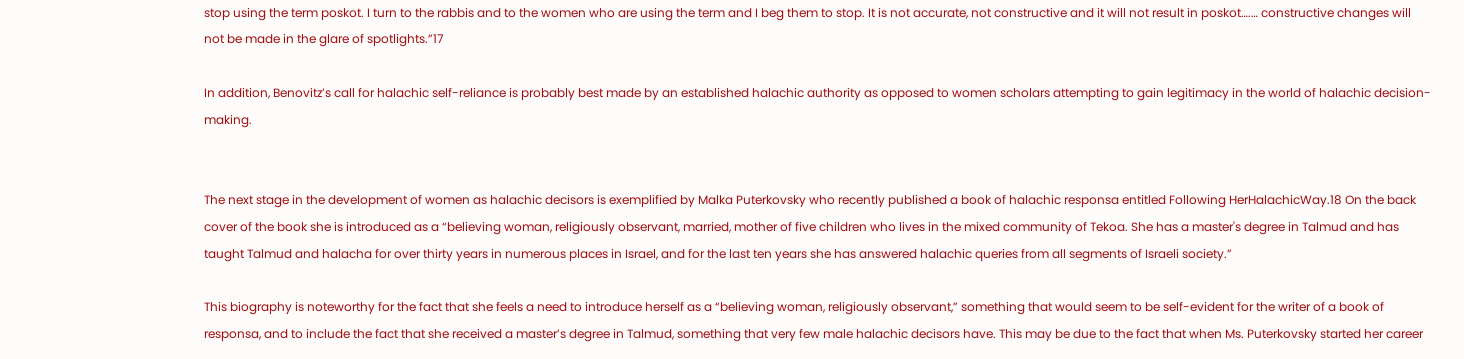stop using the term poskot. I turn to the rabbis and to the women who are using the term and I beg them to stop. It is not accurate, not constructive and it will not result in poskot….… constructive changes will not be made in the glare of spotlights.”17

In addition, Benovitz’s call for halachic self-reliance is probably best made by an established halachic authority as opposed to women scholars attempting to gain legitimacy in the world of halachic decision-making.


The next stage in the development of women as halachic decisors is exemplified by Malka Puterkovsky who recently published a book of halachic responsa entitled Following HerHalachicWay.18 On the back cover of the book she is introduced as a “believing woman, religiously observant, married, mother of five children who lives in the mixed community of Tekoa. She has a master's degree in Talmud and has taught Talmud and halacha for over thirty years in numerous places in Israel, and for the last ten years she has answered halachic queries from all segments of Israeli society.”

This biography is noteworthy for the fact that she feels a need to introduce herself as a “believing woman, religiously observant,” something that would seem to be self-evident for the writer of a book of responsa, and to include the fact that she received a master’s degree in Talmud, something that very few male halachic decisors have. This may be due to the fact that when Ms. Puterkovsky started her career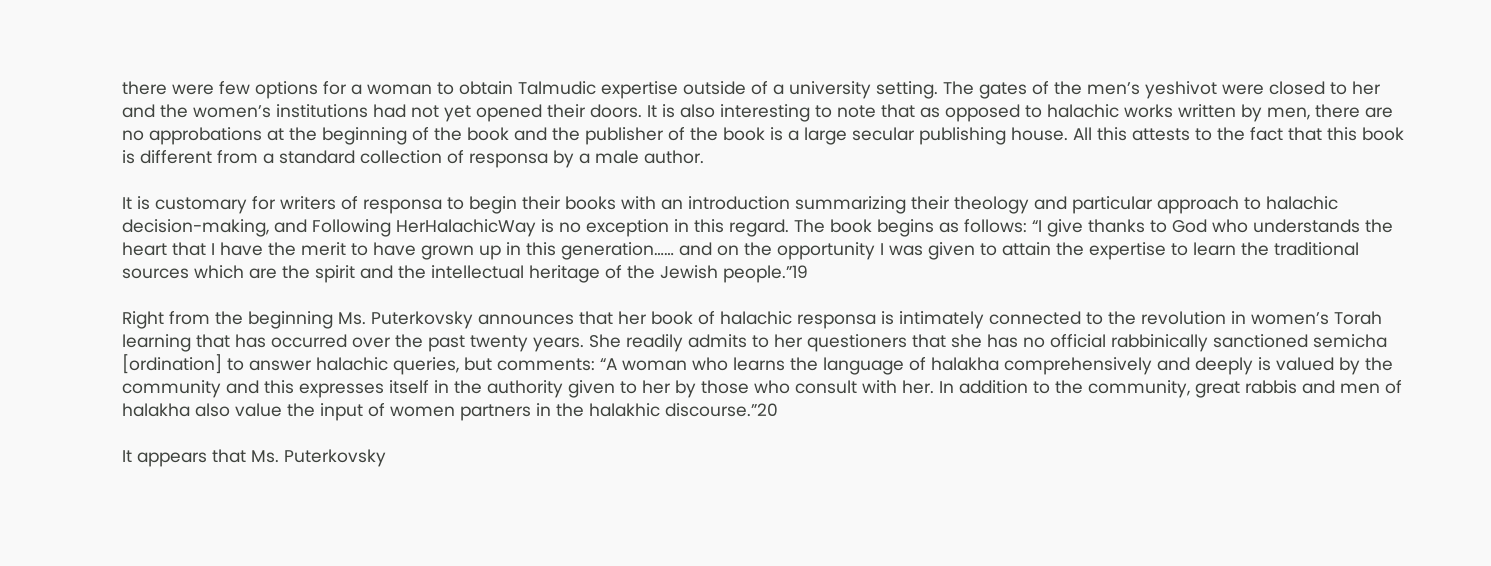there were few options for a woman to obtain Talmudic expertise outside of a university setting. The gates of the men’s yeshivot were closed to her and the women’s institutions had not yet opened their doors. It is also interesting to note that as opposed to halachic works written by men, there are no approbations at the beginning of the book and the publisher of the book is a large secular publishing house. All this attests to the fact that this book is different from a standard collection of responsa by a male author.

It is customary for writers of responsa to begin their books with an introduction summarizing their theology and particular approach to halachic decision-making, and Following HerHalachicWay is no exception in this regard. The book begins as follows: “I give thanks to God who understands the heart that I have the merit to have grown up in this generation…… and on the opportunity I was given to attain the expertise to learn the traditional sources which are the spirit and the intellectual heritage of the Jewish people.”19

Right from the beginning Ms. Puterkovsky announces that her book of halachic responsa is intimately connected to the revolution in women’s Torah learning that has occurred over the past twenty years. She readily admits to her questioners that she has no official rabbinically sanctioned semicha [ordination] to answer halachic queries, but comments: “A woman who learns the language of halakha comprehensively and deeply is valued by the community and this expresses itself in the authority given to her by those who consult with her. In addition to the community, great rabbis and men of halakha also value the input of women partners in the halakhic discourse.”20

It appears that Ms. Puterkovsky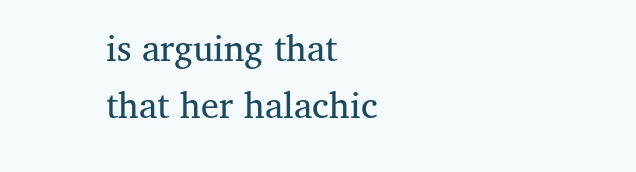is arguing that that her halachic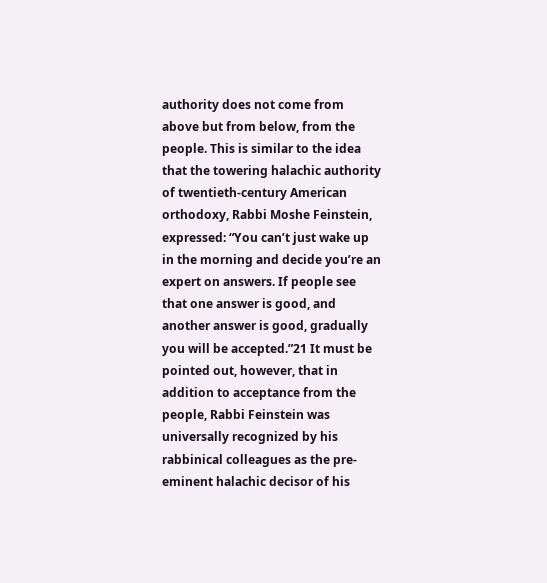authority does not come from above but from below, from the people. This is similar to the idea that the towering halachic authority of twentieth-century American orthodoxy, Rabbi Moshe Feinstein, expressed: “You can’t just wake up in the morning and decide you’re an expert on answers. If people see that one answer is good, and another answer is good, gradually you will be accepted.”21 It must be pointed out, however, that in addition to acceptance from the people, Rabbi Feinstein was universally recognized by his rabbinical colleagues as the pre-eminent halachic decisor of his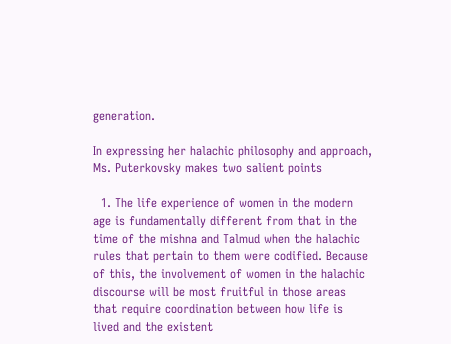generation.

In expressing her halachic philosophy and approach, Ms. Puterkovsky makes two salient points

  1. The life experience of women in the modern age is fundamentally different from that in the time of the mishna and Talmud when the halachic rules that pertain to them were codified. Because of this, the involvement of women in the halachic discourse will be most fruitful in those areas that require coordination between how life is lived and the existent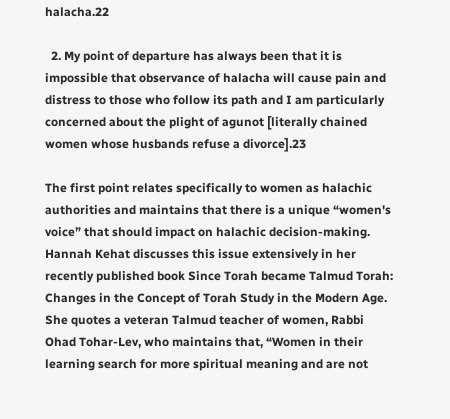halacha.22

  2. My point of departure has always been that it is impossible that observance of halacha will cause pain and distress to those who follow its path and I am particularly concerned about the plight of agunot [literally chained women whose husbands refuse a divorce].23

The first point relates specifically to women as halachic authorities and maintains that there is a unique “women's voice” that should impact on halachic decision-making. Hannah Kehat discusses this issue extensively in her recently published book Since Torah became Talmud Torah: Changes in the Concept of Torah Study in the Modern Age. She quotes a veteran Talmud teacher of women, Rabbi Ohad Tohar-Lev, who maintains that, “Women in their learning search for more spiritual meaning and are not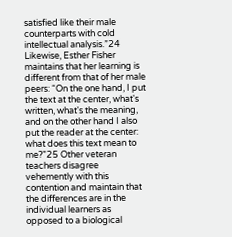satisfied like their male counterparts with cold intellectual analysis.”24 Likewise, Esther Fisher maintains that her learning is different from that of her male peers: “On the one hand, I put the text at the center, what's written, what's the meaning, and on the other hand I also put the reader at the center: what does this text mean to me?”25 Other veteran teachers disagree vehemently with this contention and maintain that the differences are in the individual learners as opposed to a biological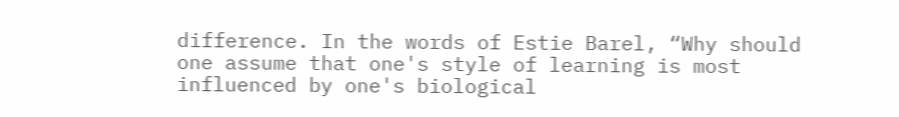difference. In the words of Estie Barel, “Why should one assume that one's style of learning is most influenced by one's biological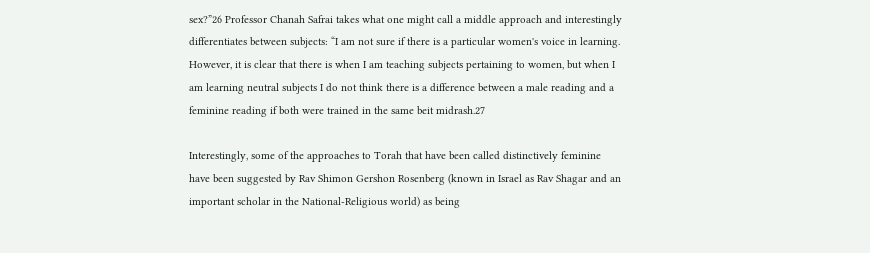sex?”26 Professor Chanah Safrai takes what one might call a middle approach and interestingly differentiates between subjects: “I am not sure if there is a particular women's voice in learning. However, it is clear that there is when I am teaching subjects pertaining to women, but when I am learning neutral subjects I do not think there is a difference between a male reading and a feminine reading if both were trained in the same beit midrash.27

Interestingly, some of the approaches to Torah that have been called distinctively feminine have been suggested by Rav Shimon Gershon Rosenberg (known in Israel as Rav Shagar and an important scholar in the National-Religious world) as being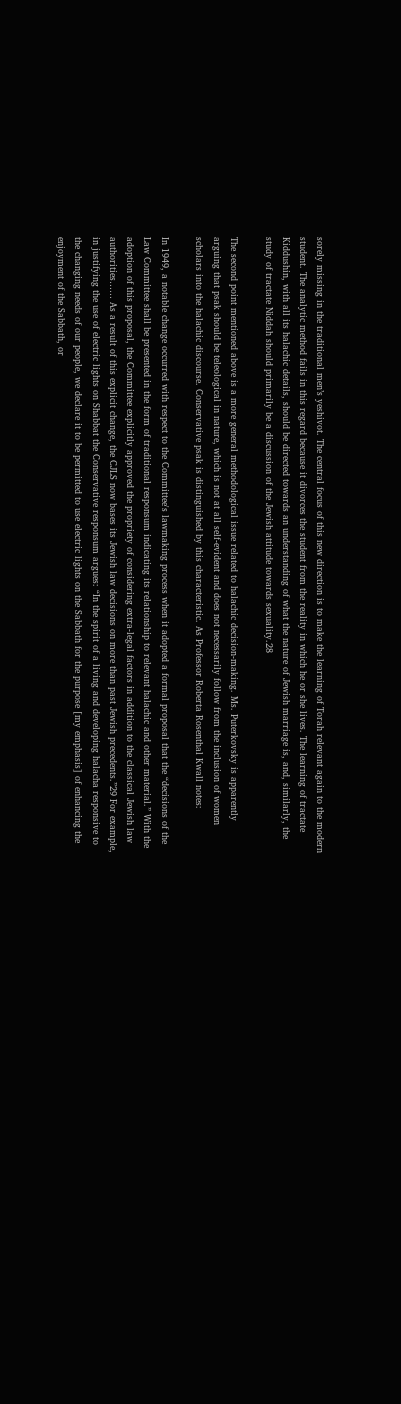sorely missing in the traditional men’s yeshivot. The central focus of this new direction is to make the learning of Torah relevant again to the modern student. The analytic method fails in this regard because it divorces the student from the reality in which he or she lives. The learning of tractate Kiddushin, with all its halachic details, should be directed towards an understanding of what the nature of Jewish marriage is, and, similarly, the study of tractate Niddah should primarily be a discussion of the Jewish attitude towards sexuality.28

The second point mentioned above is a more general methodological issue related to halachic decision-making. Ms. Puterkovsky is apparently arguing that psak should be teleological in nature, which is not at all self-evident and does not necessarily follow from the inclusion of women scholars into the halachic discourse. Conservative psak is distinguished by this characteristic. As Professor Roberta Rosenthal Kwall notes:

In 1949, a notable change occurred with respect to the Committee's lawmaking process when it adopted a formal proposal that the “decisions of the Law Committee shall be presented in the form of traditional responsum indicating its relationship to relevant halachic and other material.” With the adoption of this proposal, the Committee explicitly approved the propriety of considering extra-legal factors in addition to the classical Jewish law authorities…… As a result of this explicit change, the CJLS now bases its Jewish law decisions on more than past Jewish precedents.”29 For example, in justifying the use of electric lights on Shabbat the Conservative responsum argues: “In the spirit of a living and developing halacha responsive to the changing needs of our people, we declare it to be permitted to use electric lights on the Sabbath for the purpose [my emphasis] of enhancing the enjoyment of the Sabbath, or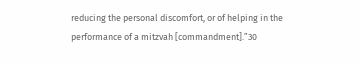reducing the personal discomfort, or of helping in the performance of a mitzvah [commandment].”30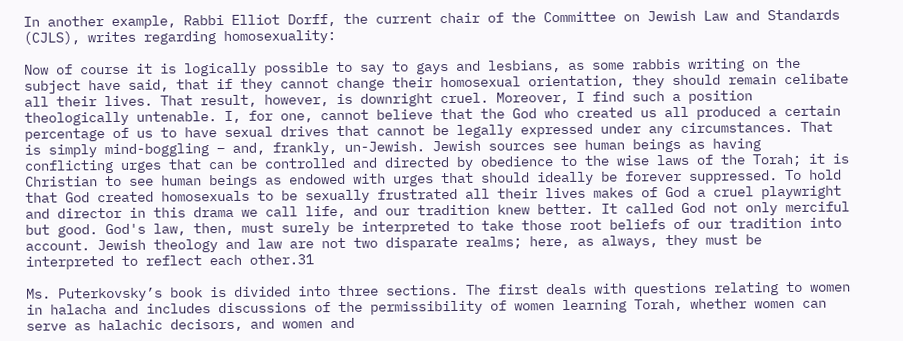In another example, Rabbi Elliot Dorff, the current chair of the Committee on Jewish Law and Standards (CJLS), writes regarding homosexuality:

Now of course it is logically possible to say to gays and lesbians, as some rabbis writing on the subject have said, that if they cannot change their homosexual orientation, they should remain celibate all their lives. That result, however, is downright cruel. Moreover, I find such a position theologically untenable. I, for one, cannot believe that the God who created us all produced a certain percentage of us to have sexual drives that cannot be legally expressed under any circumstances. That is simply mind-boggling – and, frankly, un-Jewish. Jewish sources see human beings as having conflicting urges that can be controlled and directed by obedience to the wise laws of the Torah; it is Christian to see human beings as endowed with urges that should ideally be forever suppressed. To hold that God created homosexuals to be sexually frustrated all their lives makes of God a cruel playwright and director in this drama we call life, and our tradition knew better. It called God not only merciful but good. God's law, then, must surely be interpreted to take those root beliefs of our tradition into account. Jewish theology and law are not two disparate realms; here, as always, they must be interpreted to reflect each other.31

Ms. Puterkovsky’s book is divided into three sections. The first deals with questions relating to women in halacha and includes discussions of the permissibility of women learning Torah, whether women can serve as halachic decisors, and women and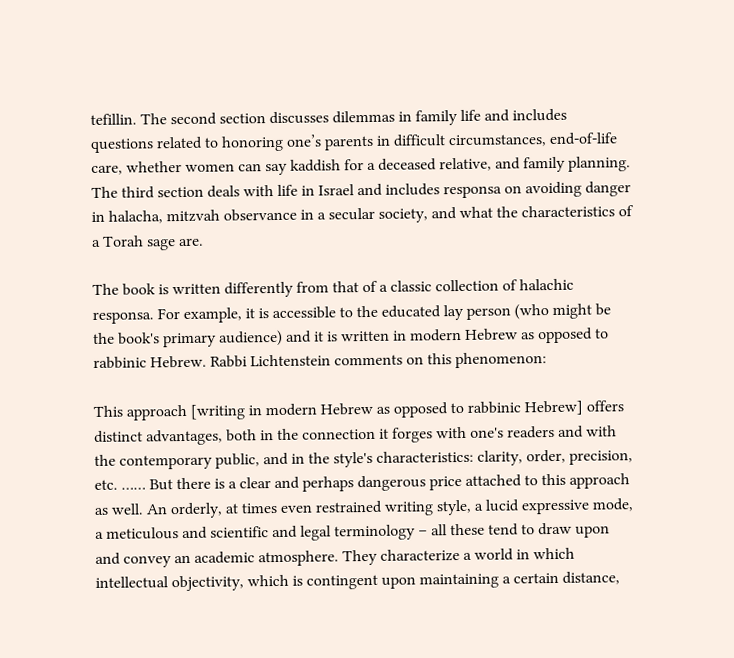tefillin. The second section discusses dilemmas in family life and includes questions related to honoring one’s parents in difficult circumstances, end-of-life care, whether women can say kaddish for a deceased relative, and family planning. The third section deals with life in Israel and includes responsa on avoiding danger in halacha, mitzvah observance in a secular society, and what the characteristics of a Torah sage are.

The book is written differently from that of a classic collection of halachic responsa. For example, it is accessible to the educated lay person (who might be the book's primary audience) and it is written in modern Hebrew as opposed to rabbinic Hebrew. Rabbi Lichtenstein comments on this phenomenon:

This approach [writing in modern Hebrew as opposed to rabbinic Hebrew] offers distinct advantages, both in the connection it forges with one's readers and with the contemporary public, and in the style's characteristics: clarity, order, precision, etc. …… But there is a clear and perhaps dangerous price attached to this approach as well. An orderly, at times even restrained writing style, a lucid expressive mode, a meticulous and scientific and legal terminology – all these tend to draw upon and convey an academic atmosphere. They characterize a world in which intellectual objectivity, which is contingent upon maintaining a certain distance,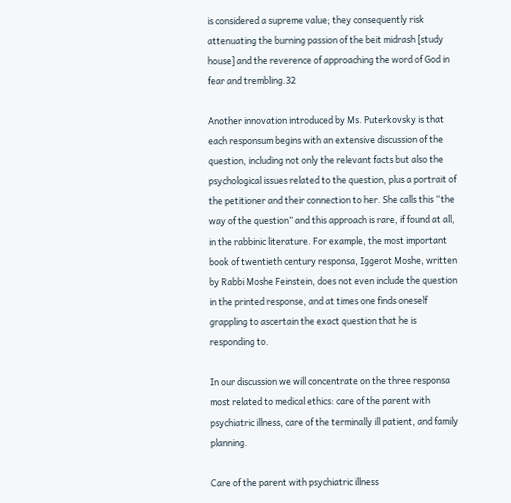is considered a supreme value; they consequently risk attenuating the burning passion of the beit midrash [study house] and the reverence of approaching the word of God in fear and trembling.32

Another innovation introduced by Ms. Puterkovsky is that each responsum begins with an extensive discussion of the question, including not only the relevant facts but also the psychological issues related to the question, plus a portrait of the petitioner and their connection to her. She calls this “the way of the question” and this approach is rare, if found at all, in the rabbinic literature. For example, the most important book of twentieth century responsa, Iggerot Moshe, written by Rabbi Moshe Feinstein, does not even include the question in the printed response, and at times one finds oneself grappling to ascertain the exact question that he is responding to.

In our discussion we will concentrate on the three responsa most related to medical ethics: care of the parent with psychiatric illness, care of the terminally ill patient, and family planning.

Care of the parent with psychiatric illness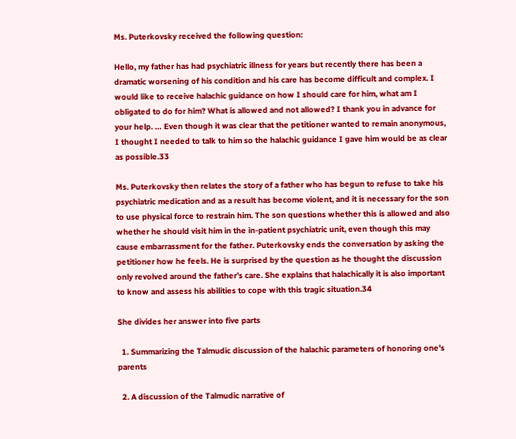Ms. Puterkovsky received the following question:

Hello, my father has had psychiatric illness for years but recently there has been a dramatic worsening of his condition and his care has become difficult and complex. I would like to receive halachic guidance on how I should care for him, what am I obligated to do for him? What is allowed and not allowed? I thank you in advance for your help. … Even though it was clear that the petitioner wanted to remain anonymous, I thought I needed to talk to him so the halachic guidance I gave him would be as clear as possible.33

Ms. Puterkovsky then relates the story of a father who has begun to refuse to take his psychiatric medication and as a result has become violent, and it is necessary for the son to use physical force to restrain him. The son questions whether this is allowed and also whether he should visit him in the in-patient psychiatric unit, even though this may cause embarrassment for the father. Puterkovsky ends the conversation by asking the petitioner how he feels. He is surprised by the question as he thought the discussion only revolved around the father’s care. She explains that halachically it is also important to know and assess his abilities to cope with this tragic situation.34

She divides her answer into five parts

  1. Summarizing the Talmudic discussion of the halachic parameters of honoring one's parents

  2. A discussion of the Talmudic narrative of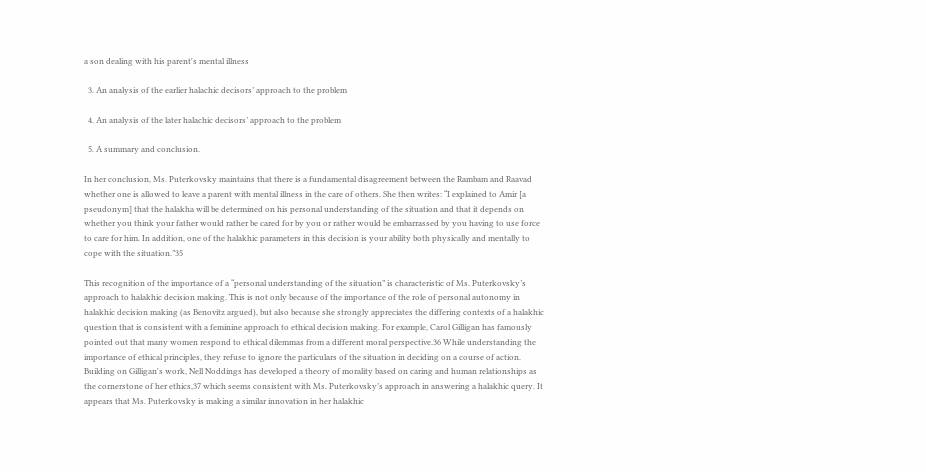a son dealing with his parent's mental illness

  3. An analysis of the earlier halachic decisors’ approach to the problem

  4. An analysis of the later halachic decisors’ approach to the problem

  5. A summary and conclusion.

In her conclusion, Ms. Puterkovsky maintains that there is a fundamental disagreement between the Rambam and Raavad whether one is allowed to leave a parent with mental illness in the care of others. She then writes: “I explained to Amir [a pseudonym] that the halakha will be determined on his personal understanding of the situation and that it depends on whether you think your father would rather be cared for by you or rather would be embarrassed by you having to use force to care for him. In addition, one of the halakhic parameters in this decision is your ability both physically and mentally to cope with the situation.”35

This recognition of the importance of a “personal understanding of the situation” is characteristic of Ms. Puterkovsky’s approach to halakhic decision making. This is not only because of the importance of the role of personal autonomy in halakhic decision making (as Benovitz argued), but also because she strongly appreciates the differing contexts of a halakhic question that is consistent with a feminine approach to ethical decision making. For example, Carol Gilligan has famously pointed out that many women respond to ethical dilemmas from a different moral perspective.36 While understanding the importance of ethical principles, they refuse to ignore the particulars of the situation in deciding on a course of action. Building on Gilligan's work, Nell Noddings has developed a theory of morality based on caring and human relationships as the cornerstone of her ethics,37 which seems consistent with Ms. Puterkovsky’s approach in answering a halakhic query. It appears that Ms. Puterkovsky is making a similar innovation in her halakhic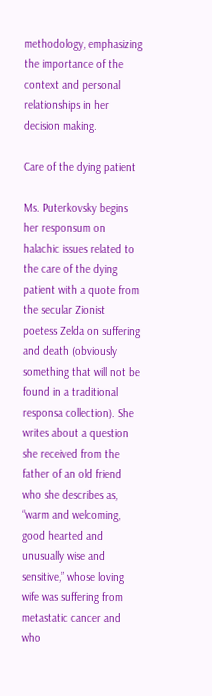methodology, emphasizing the importance of the context and personal relationships in her decision making.

Care of the dying patient

Ms. Puterkovsky begins her responsum on halachic issues related to the care of the dying patient with a quote from the secular Zionist poetess Zelda on suffering and death (obviously something that will not be found in a traditional responsa collection). She writes about a question she received from the father of an old friend who she describes as, “warm and welcoming, good hearted and unusually wise and sensitive,” whose loving wife was suffering from metastatic cancer and who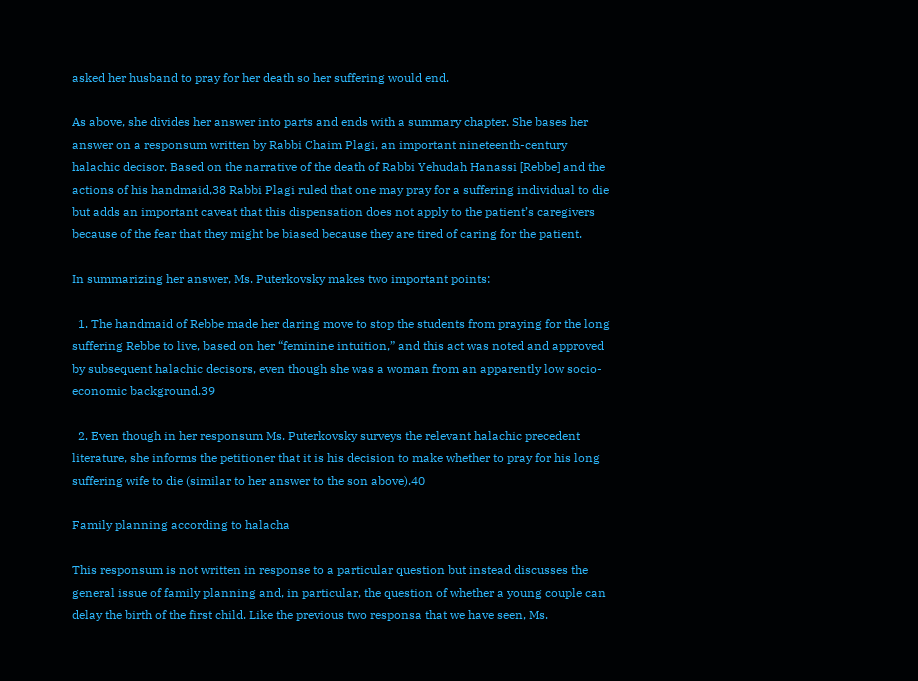asked her husband to pray for her death so her suffering would end.

As above, she divides her answer into parts and ends with a summary chapter. She bases her answer on a responsum written by Rabbi Chaim Plagi, an important nineteenth-century halachic decisor. Based on the narrative of the death of Rabbi Yehudah Hanassi [Rebbe] and the actions of his handmaid,38 Rabbi Plagi ruled that one may pray for a suffering individual to die but adds an important caveat that this dispensation does not apply to the patient’s caregivers because of the fear that they might be biased because they are tired of caring for the patient.

In summarizing her answer, Ms. Puterkovsky makes two important points:

  1. The handmaid of Rebbe made her daring move to stop the students from praying for the long suffering Rebbe to live, based on her “feminine intuition,” and this act was noted and approved by subsequent halachic decisors, even though she was a woman from an apparently low socio-economic background.39

  2. Even though in her responsum Ms. Puterkovsky surveys the relevant halachic precedent literature, she informs the petitioner that it is his decision to make whether to pray for his long suffering wife to die (similar to her answer to the son above).40

Family planning according to halacha

This responsum is not written in response to a particular question but instead discusses the general issue of family planning and, in particular, the question of whether a young couple can delay the birth of the first child. Like the previous two responsa that we have seen, Ms.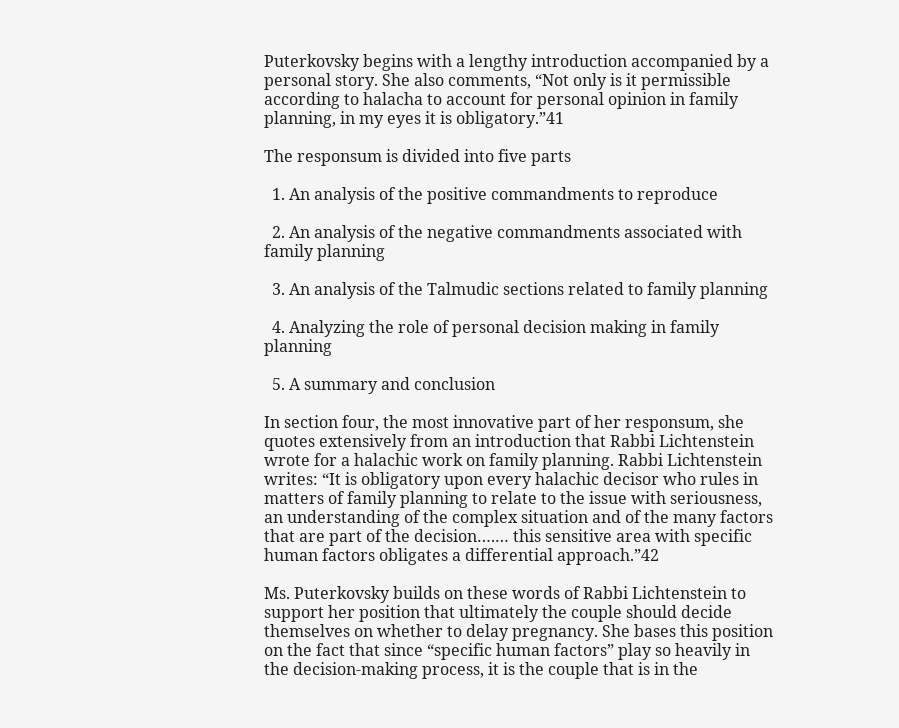Puterkovsky begins with a lengthy introduction accompanied by a personal story. She also comments, “Not only is it permissible according to halacha to account for personal opinion in family planning, in my eyes it is obligatory.”41

The responsum is divided into five parts

  1. An analysis of the positive commandments to reproduce

  2. An analysis of the negative commandments associated with family planning

  3. An analysis of the Talmudic sections related to family planning

  4. Analyzing the role of personal decision making in family planning

  5. A summary and conclusion

In section four, the most innovative part of her responsum, she quotes extensively from an introduction that Rabbi Lichtenstein wrote for a halachic work on family planning. Rabbi Lichtenstein writes: “It is obligatory upon every halachic decisor who rules in matters of family planning to relate to the issue with seriousness, an understanding of the complex situation and of the many factors that are part of the decision….… this sensitive area with specific human factors obligates a differential approach.”42

Ms. Puterkovsky builds on these words of Rabbi Lichtenstein to support her position that ultimately the couple should decide themselves on whether to delay pregnancy. She bases this position on the fact that since “specific human factors” play so heavily in the decision-making process, it is the couple that is in the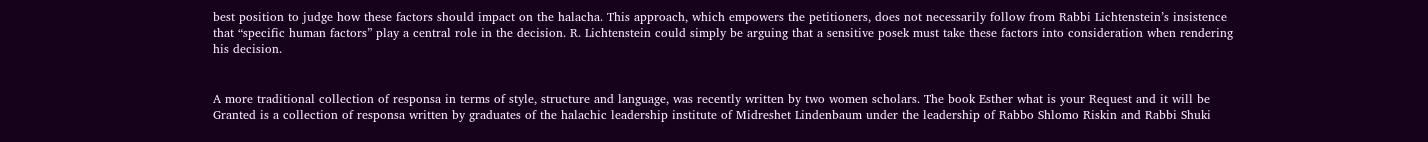best position to judge how these factors should impact on the halacha. This approach, which empowers the petitioners, does not necessarily follow from Rabbi Lichtenstein’s insistence that “specific human factors” play a central role in the decision. R. Lichtenstein could simply be arguing that a sensitive posek must take these factors into consideration when rendering his decision.


A more traditional collection of responsa in terms of style, structure and language, was recently written by two women scholars. The book Esther what is your Request and it will be Granted is a collection of responsa written by graduates of the halachic leadership institute of Midreshet Lindenbaum under the leadership of Rabbo Shlomo Riskin and Rabbi Shuki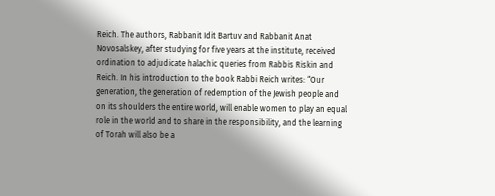Reich. The authors, Rabbanit Idit Bartuv and Rabbanit Anat Novosalskey, after studying for five years at the institute, received ordination to adjudicate halachic queries from Rabbis Riskin and Reich. In his introduction to the book Rabbi Reich writes: “Our generation, the generation of redemption of the Jewish people and on its shoulders the entire world, will enable women to play an equal role in the world and to share in the responsibility, and the learning of Torah will also be a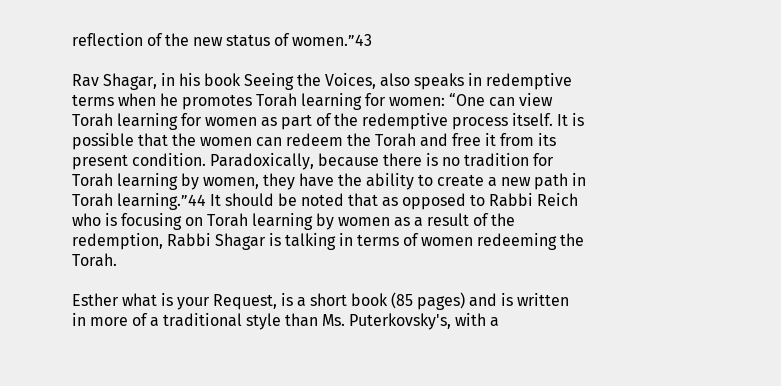reflection of the new status of women.”43

Rav Shagar, in his book Seeing the Voices, also speaks in redemptive terms when he promotes Torah learning for women: “One can view Torah learning for women as part of the redemptive process itself. It is possible that the women can redeem the Torah and free it from its present condition. Paradoxically, because there is no tradition for Torah learning by women, they have the ability to create a new path in Torah learning.”44 It should be noted that as opposed to Rabbi Reich who is focusing on Torah learning by women as a result of the redemption, Rabbi Shagar is talking in terms of women redeeming the Torah.

Esther what is your Request, is a short book (85 pages) and is written in more of a traditional style than Ms. Puterkovsky's, with a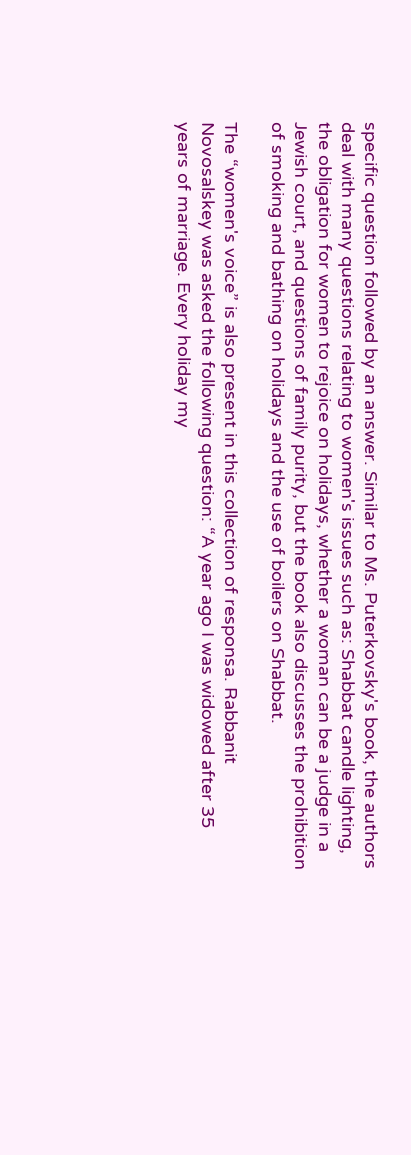specific question followed by an answer. Similar to Ms. Puterkovsky's book, the authors deal with many questions relating to women's issues such as: Shabbat candle lighting, the obligation for women to rejoice on holidays, whether a woman can be a judge in a Jewish court, and questions of family purity, but the book also discusses the prohibition of smoking and bathing on holidays and the use of boilers on Shabbat.

The “women's voice” is also present in this collection of responsa. Rabbanit Novosalskey was asked the following question: “A year ago I was widowed after 35 years of marriage. Every holiday my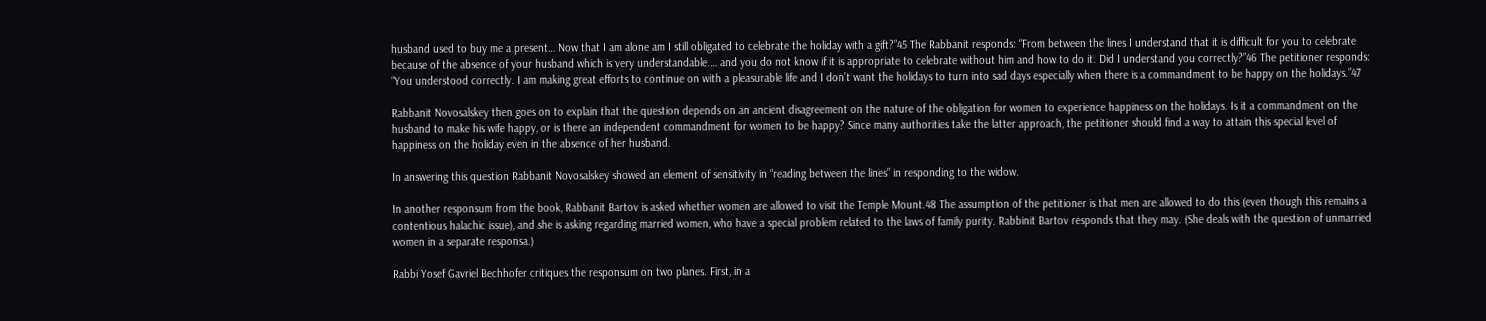husband used to buy me a present… Now that I am alone am I still obligated to celebrate the holiday with a gift?”45 The Rabbanit responds: “From between the lines I understand that it is difficult for you to celebrate because of the absence of your husband which is very understandable.… and you do not know if it is appropriate to celebrate without him and how to do it. Did I understand you correctly?”46 The petitioner responds: “You understood correctly. I am making great efforts to continue on with a pleasurable life and I don’t want the holidays to turn into sad days especially when there is a commandment to be happy on the holidays.”47

Rabbanit Novosalskey then goes on to explain that the question depends on an ancient disagreement on the nature of the obligation for women to experience happiness on the holidays. Is it a commandment on the husband to make his wife happy, or is there an independent commandment for women to be happy? Since many authorities take the latter approach, the petitioner should find a way to attain this special level of happiness on the holiday even in the absence of her husband.

In answering this question Rabbanit Novosalskey showed an element of sensitivity in “reading between the lines” in responding to the widow.

In another responsum from the book, Rabbanit Bartov is asked whether women are allowed to visit the Temple Mount.48 The assumption of the petitioner is that men are allowed to do this (even though this remains a contentious halachic issue), and she is asking regarding married women, who have a special problem related to the laws of family purity. Rabbinit Bartov responds that they may. (She deals with the question of unmarried women in a separate responsa.)

Rabbi Yosef Gavriel Bechhofer critiques the responsum on two planes. First, in a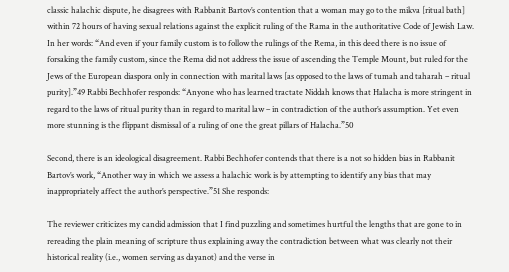classic halachic dispute, he disagrees with Rabbanit Bartov’s contention that a woman may go to the mikva [ritual bath] within 72 hours of having sexual relations against the explicit ruling of the Rama in the authoritative Code of Jewish Law. In her words: “And even if your family custom is to follow the rulings of the Rema, in this deed there is no issue of forsaking the family custom, since the Rema did not address the issue of ascending the Temple Mount, but ruled for the Jews of the European diaspora only in connection with marital laws [as opposed to the laws of tumah and taharah – ritual purity].”49 Rabbi Bechhofer responds: “Anyone who has learned tractate Niddah knows that Halacha is more stringent in regard to the laws of ritual purity than in regard to marital law – in contradiction of the author’s assumption. Yet even more stunning is the flippant dismissal of a ruling of one the great pillars of Halacha.”50

Second, there is an ideological disagreement. Rabbi Bechhofer contends that there is a not so hidden bias in Rabbanit Bartov’s work, “Another way in which we assess a halachic work is by attempting to identify any bias that may inappropriately affect the author’s perspective.”51 She responds:

The reviewer criticizes my candid admission that I find puzzling and sometimes hurtful the lengths that are gone to in rereading the plain meaning of scripture thus explaining away the contradiction between what was clearly not their historical reality (i.e., women serving as dayanot) and the verse in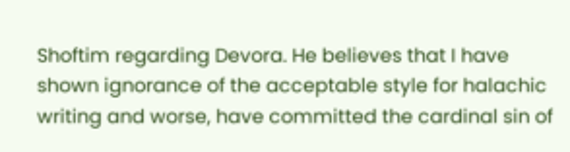Shoftim regarding Devora. He believes that I have shown ignorance of the acceptable style for halachic writing and worse, have committed the cardinal sin of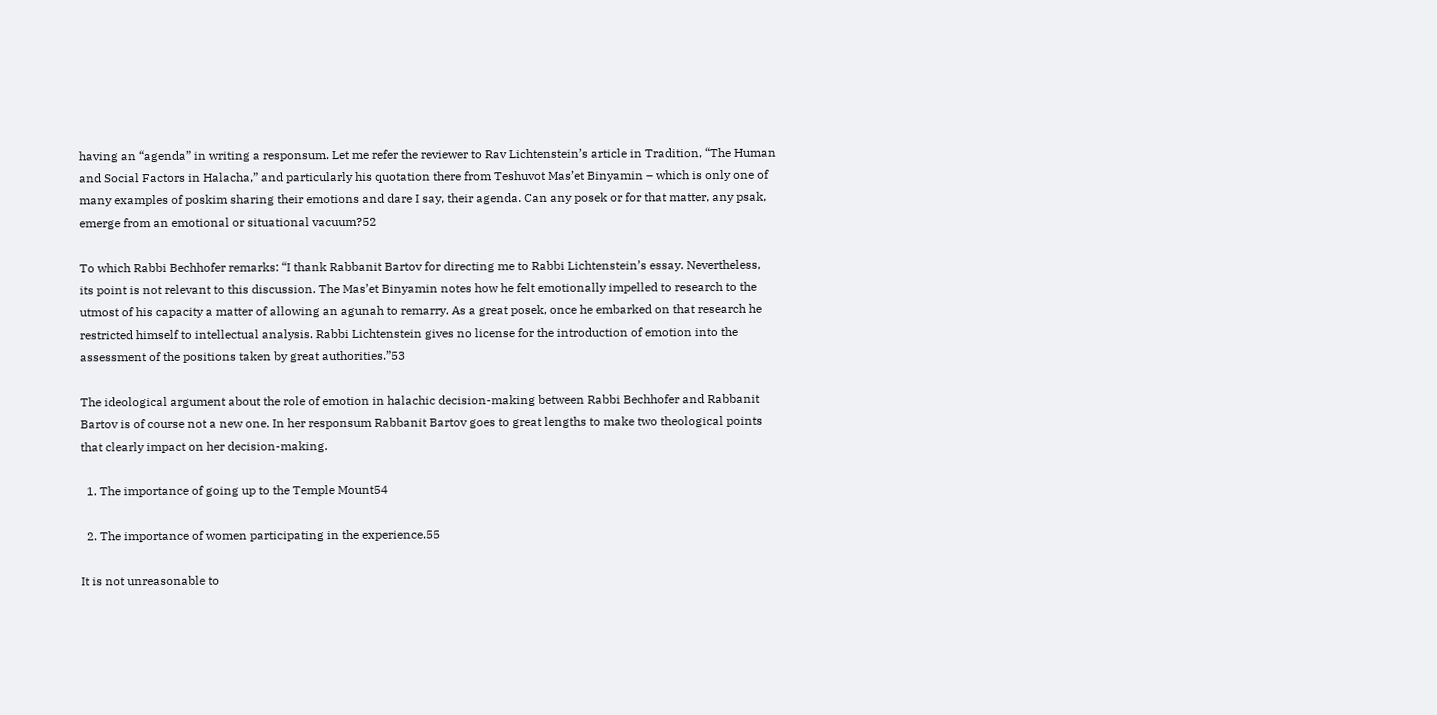having an “agenda” in writing a responsum. Let me refer the reviewer to Rav Lichtenstein’s article in Tradition, “The Human and Social Factors in Halacha,” and particularly his quotation there from Teshuvot Mas’et Binyamin – which is only one of many examples of poskim sharing their emotions and dare I say, their agenda. Can any posek or for that matter, any psak, emerge from an emotional or situational vacuum?52

To which Rabbi Bechhofer remarks: “I thank Rabbanit Bartov for directing me to Rabbi Lichtenstein’s essay. Nevertheless, its point is not relevant to this discussion. The Mas’et Binyamin notes how he felt emotionally impelled to research to the utmost of his capacity a matter of allowing an agunah to remarry. As a great posek, once he embarked on that research he restricted himself to intellectual analysis. Rabbi Lichtenstein gives no license for the introduction of emotion into the assessment of the positions taken by great authorities.”53

The ideological argument about the role of emotion in halachic decision-making between Rabbi Bechhofer and Rabbanit Bartov is of course not a new one. In her responsum Rabbanit Bartov goes to great lengths to make two theological points that clearly impact on her decision-making.

  1. The importance of going up to the Temple Mount54

  2. The importance of women participating in the experience.55

It is not unreasonable to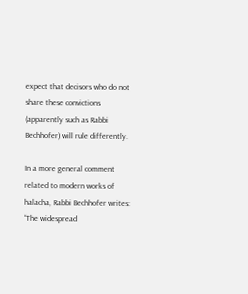expect that decisors who do not share these convictions (apparently such as Rabbi Bechhofer) will rule differently.

In a more general comment related to modern works of halacha, Rabbi Bechhofer writes: “The widespread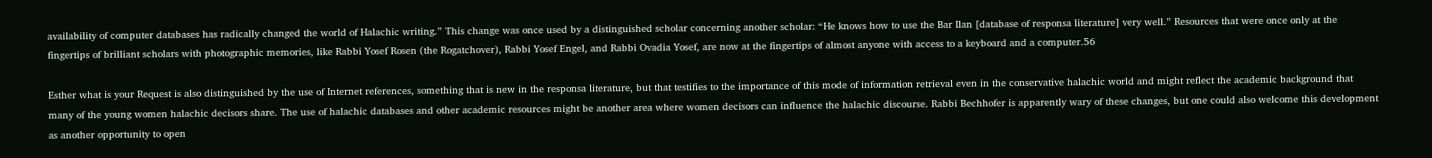availability of computer databases has radically changed the world of Halachic writing.” This change was once used by a distinguished scholar concerning another scholar: “He knows how to use the Bar Ilan [database of responsa literature] very well.” Resources that were once only at the fingertips of brilliant scholars with photographic memories, like Rabbi Yosef Rosen (the Rogatchover), Rabbi Yosef Engel, and Rabbi Ovadia Yosef, are now at the fingertips of almost anyone with access to a keyboard and a computer.56

Esther what is your Request is also distinguished by the use of Internet references, something that is new in the responsa literature, but that testifies to the importance of this mode of information retrieval even in the conservative halachic world and might reflect the academic background that many of the young women halachic decisors share. The use of halachic databases and other academic resources might be another area where women decisors can influence the halachic discourse. Rabbi Bechhofer is apparently wary of these changes, but one could also welcome this development as another opportunity to open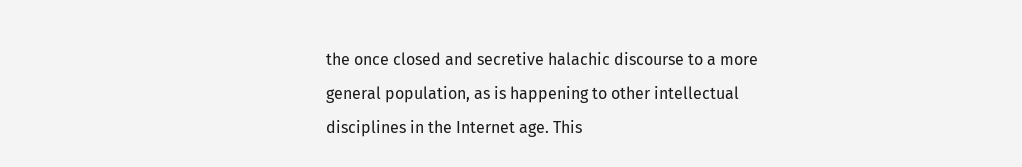the once closed and secretive halachic discourse to a more general population, as is happening to other intellectual disciplines in the Internet age. This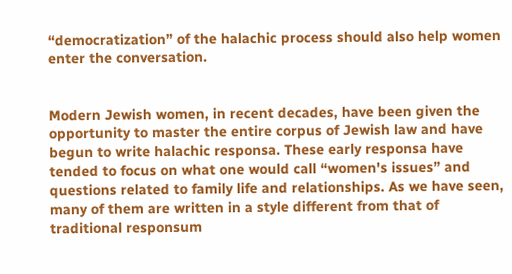“democratization” of the halachic process should also help women enter the conversation.


Modern Jewish women, in recent decades, have been given the opportunity to master the entire corpus of Jewish law and have begun to write halachic responsa. These early responsa have tended to focus on what one would call “women's issues” and questions related to family life and relationships. As we have seen, many of them are written in a style different from that of traditional responsum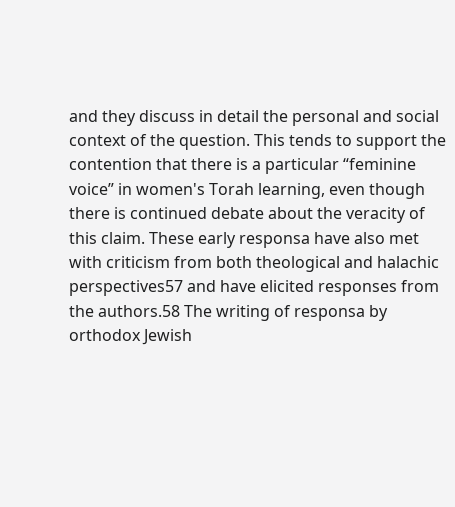and they discuss in detail the personal and social context of the question. This tends to support the contention that there is a particular “feminine voice” in women's Torah learning, even though there is continued debate about the veracity of this claim. These early responsa have also met with criticism from both theological and halachic perspectives57 and have elicited responses from the authors.58 The writing of responsa by orthodox Jewish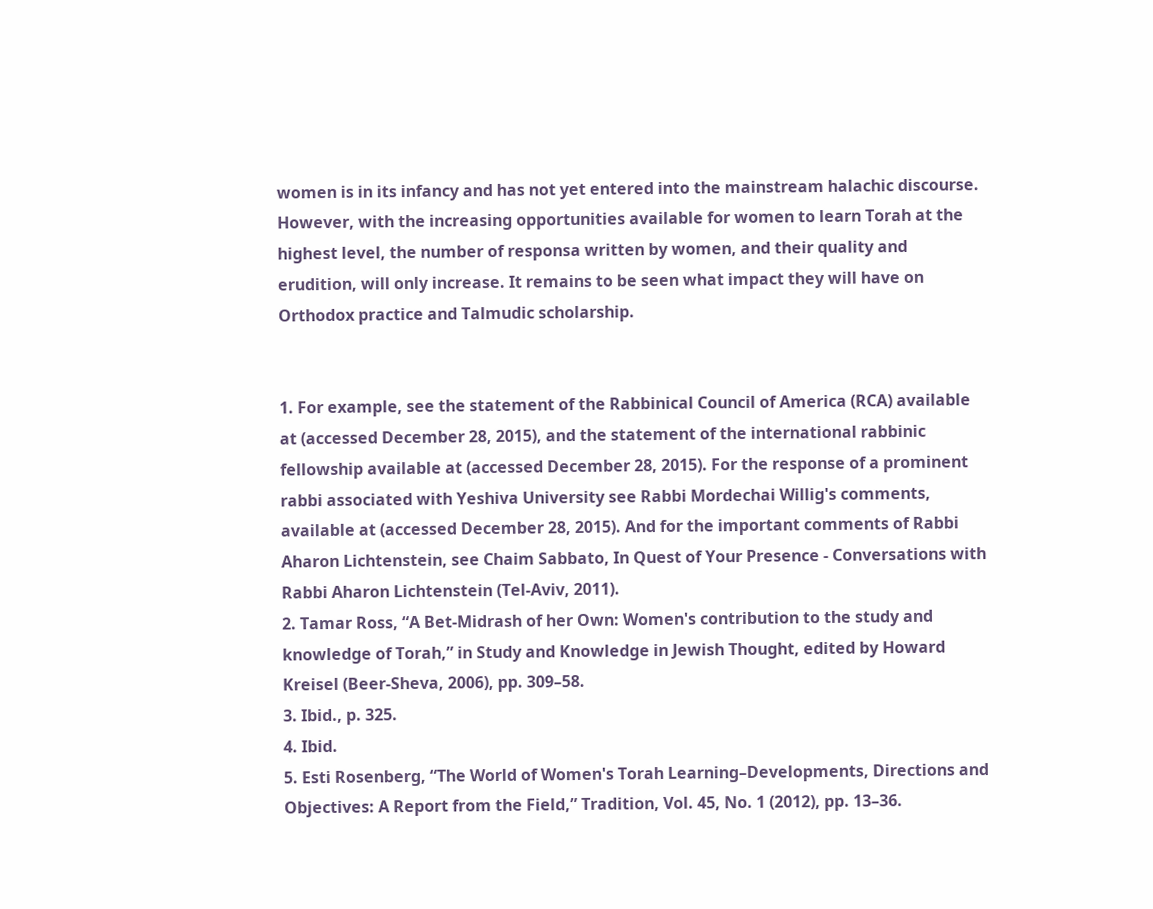women is in its infancy and has not yet entered into the mainstream halachic discourse. However, with the increasing opportunities available for women to learn Torah at the highest level, the number of responsa written by women, and their quality and erudition, will only increase. It remains to be seen what impact they will have on Orthodox practice and Talmudic scholarship.


1. For example, see the statement of the Rabbinical Council of America (RCA) available at (accessed December 28, 2015), and the statement of the international rabbinic fellowship available at (accessed December 28, 2015). For the response of a prominent rabbi associated with Yeshiva University see Rabbi Mordechai Willig's comments, available at (accessed December 28, 2015). And for the important comments of Rabbi Aharon Lichtenstein, see Chaim Sabbato, In Quest of Your Presence - Conversations with Rabbi Aharon Lichtenstein (Tel-Aviv, 2011).
2. Tamar Ross, “A Bet-Midrash of her Own: Women's contribution to the study and knowledge of Torah,” in Study and Knowledge in Jewish Thought, edited by Howard Kreisel (Beer-Sheva, 2006), pp. 309–58.
3. Ibid., p. 325.
4. Ibid.
5. Esti Rosenberg, “The World of Women's Torah Learning–Developments, Directions and Objectives: A Report from the Field,” Tradition, Vol. 45, No. 1 (2012), pp. 13–36.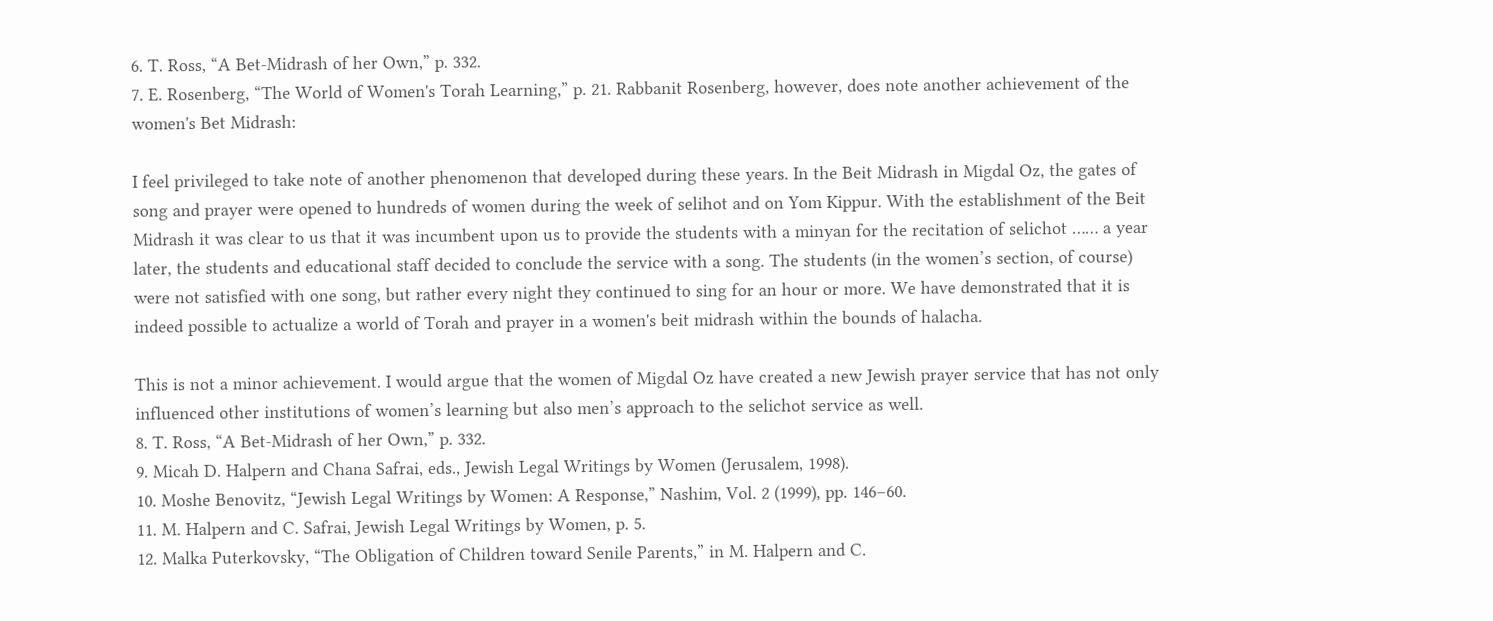6. T. Ross, “A Bet-Midrash of her Own,” p. 332.
7. E. Rosenberg, “The World of Women's Torah Learning,” p. 21. Rabbanit Rosenberg, however, does note another achievement of the women's Bet Midrash:

I feel privileged to take note of another phenomenon that developed during these years. In the Beit Midrash in Migdal Oz, the gates of song and prayer were opened to hundreds of women during the week of selihot and on Yom Kippur. With the establishment of the Beit Midrash it was clear to us that it was incumbent upon us to provide the students with a minyan for the recitation of selichot …… a year later, the students and educational staff decided to conclude the service with a song. The students (in the women’s section, of course) were not satisfied with one song, but rather every night they continued to sing for an hour or more. We have demonstrated that it is indeed possible to actualize a world of Torah and prayer in a women's beit midrash within the bounds of halacha.

This is not a minor achievement. I would argue that the women of Migdal Oz have created a new Jewish prayer service that has not only influenced other institutions of women’s learning but also men’s approach to the selichot service as well.
8. T. Ross, “A Bet-Midrash of her Own,” p. 332.
9. Micah D. Halpern and Chana Safrai, eds., Jewish Legal Writings by Women (Jerusalem, 1998).
10. Moshe Benovitz, “Jewish Legal Writings by Women: A Response,” Nashim, Vol. 2 (1999), pp. 146–60.
11. M. Halpern and C. Safrai, Jewish Legal Writings by Women, p. 5.
12. Malka Puterkovsky, “The Obligation of Children toward Senile Parents,” in M. Halpern and C.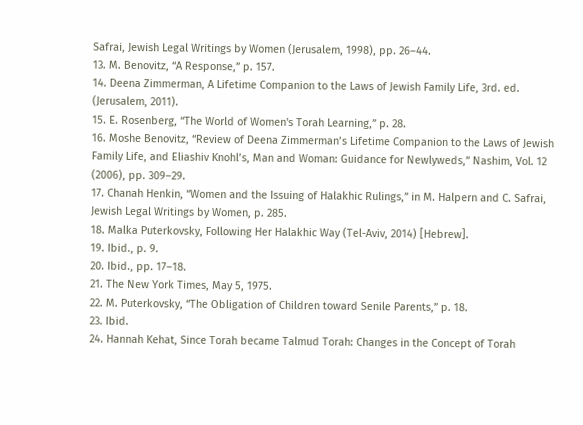Safrai, Jewish Legal Writings by Women (Jerusalem, 1998), pp. 26–44.
13. M. Benovitz, “A Response,” p. 157.
14. Deena Zimmerman, A Lifetime Companion to the Laws of Jewish Family Life, 3rd. ed. (Jerusalem, 2011).
15. E. Rosenberg, “The World of Women's Torah Learning,” p. 28.
16. Moshe Benovitz, “Review of Deena Zimmerman’s Lifetime Companion to the Laws of Jewish Family Life, and Eliashiv Knohl’s, Man and Woman: Guidance for Newlyweds,” Nashim, Vol. 12 (2006), pp. 309–29.
17. Chanah Henkin, “Women and the Issuing of Halakhic Rulings,” in M. Halpern and C. Safrai, Jewish Legal Writings by Women, p. 285.
18. Malka Puterkovsky, Following Her Halakhic Way (Tel-Aviv, 2014) [Hebrew].
19. Ibid., p. 9.
20. Ibid., pp. 17–18.
21. The New York Times, May 5, 1975.
22. M. Puterkovsky, “The Obligation of Children toward Senile Parents,” p. 18.
23. Ibid.
24. Hannah Kehat, Since Torah became Talmud Torah: Changes in the Concept of Torah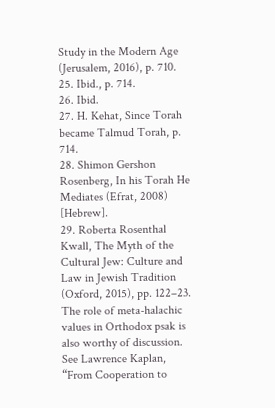Study in the Modern Age (Jerusalem, 2016), p. 710.
25. Ibid., p. 714.
26. Ibid.
27. H. Kehat, Since Torah became Talmud Torah, p. 714.
28. Shimon Gershon Rosenberg, In his Torah He Mediates (Efrat, 2008) [Hebrew].
29. Roberta Rosenthal Kwall, The Myth of the Cultural Jew: Culture and Law in Jewish Tradition (Oxford, 2015), pp. 122–23. The role of meta-halachic values in Orthodox psak is also worthy of discussion. See Lawrence Kaplan, “From Cooperation to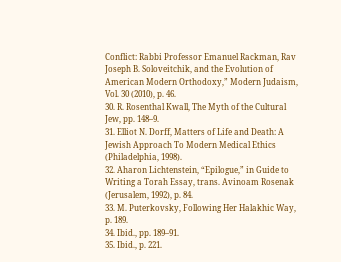Conflict: Rabbi Professor Emanuel Rackman, Rav Joseph B. Soloveitchik, and the Evolution of American Modern Orthodoxy,” Modern Judaism, Vol. 30 (2010), p. 46.
30. R. Rosenthal Kwall, The Myth of the Cultural Jew, pp. 148–9.
31. Elliot N. Dorff, Matters of Life and Death: A Jewish Approach To Modern Medical Ethics (Philadelphia, 1998).
32. Aharon Lichtenstein, “Epilogue,” in Guide to Writing a Torah Essay, trans. Avinoam Rosenak (Jerusalem, 1992), p. 84.
33. M. Puterkovsky, Following Her Halakhic Way, p. 189.
34. Ibid., pp. 189–91.
35. Ibid., p. 221.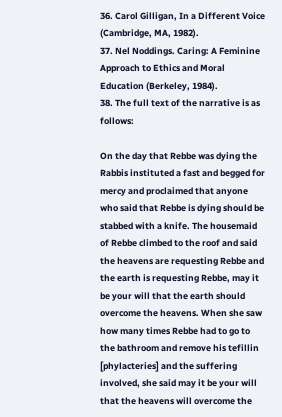36. Carol Gilligan, In a Different Voice (Cambridge, MA, 1982).
37. Nel Noddings. Caring: A Feminine Approach to Ethics and Moral Education (Berkeley, 1984).
38. The full text of the narrative is as follows:

On the day that Rebbe was dying the Rabbis instituted a fast and begged for mercy and proclaimed that anyone who said that Rebbe is dying should be stabbed with a knife. The housemaid of Rebbe climbed to the roof and said the heavens are requesting Rebbe and the earth is requesting Rebbe, may it be your will that the earth should overcome the heavens. When she saw how many times Rebbe had to go to the bathroom and remove his tefillin [phylacteries] and the suffering involved, she said may it be your will that the heavens will overcome the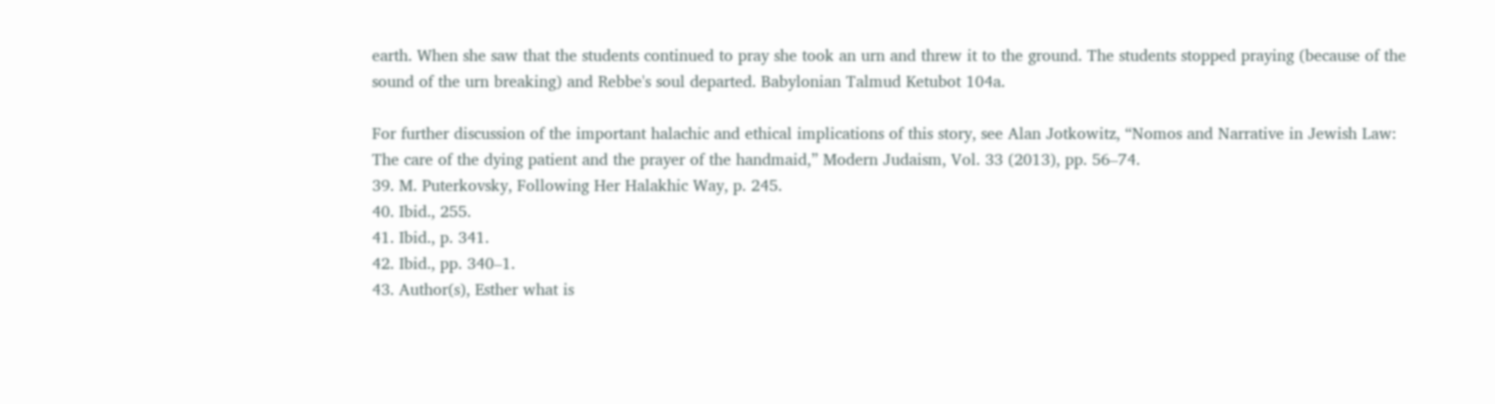earth. When she saw that the students continued to pray she took an urn and threw it to the ground. The students stopped praying (because of the sound of the urn breaking) and Rebbe's soul departed. Babylonian Talmud Ketubot 104a.

For further discussion of the important halachic and ethical implications of this story, see Alan Jotkowitz, “Nomos and Narrative in Jewish Law: The care of the dying patient and the prayer of the handmaid,” Modern Judaism, Vol. 33 (2013), pp. 56–74.
39. M. Puterkovsky, Following Her Halakhic Way, p. 245.
40. Ibid., 255.
41. Ibid., p. 341.
42. Ibid., pp. 340–1.
43. Author(s), Esther what is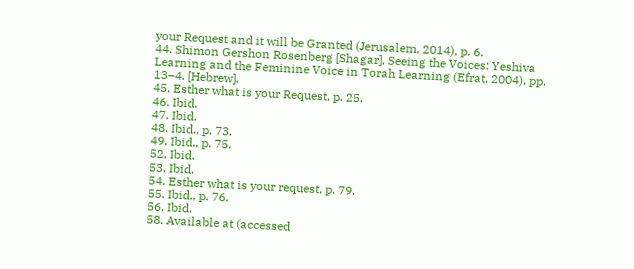your Request and it will be Granted (Jerusalem, 2014), p. 6.
44. Shimon Gershon Rosenberg [Shagar], Seeing the Voices: Yeshiva Learning and the Feminine Voice in Torah Learning (Efrat, 2004), pp. 13–4. [Hebrew].
45. Esther what is your Request, p. 25.
46. Ibid.
47. Ibid.
48. Ibid., p. 73.
49. Ibid., p. 75.
52. Ibid.
53. Ibid.
54. Esther what is your request, p. 79.
55. Ibid., p. 76.
56. Ibid.
58. Available at (accessed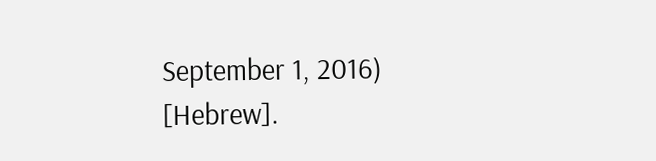September 1, 2016) [Hebrew].